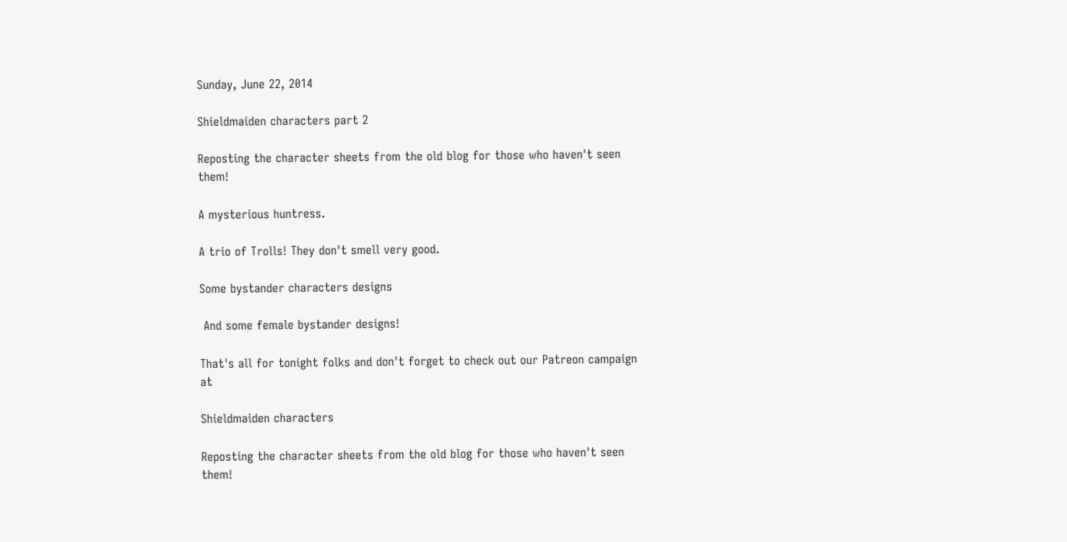Sunday, June 22, 2014

Shieldmaiden characters part 2

Reposting the character sheets from the old blog for those who haven't seen them!

A mysterious huntress.

A trio of Trolls! They don't smell very good.

Some bystander characters designs

 And some female bystander designs!

That's all for tonight folks and don't forget to check out our Patreon campaign at

Shieldmaiden characters

Reposting the character sheets from the old blog for those who haven't seen them!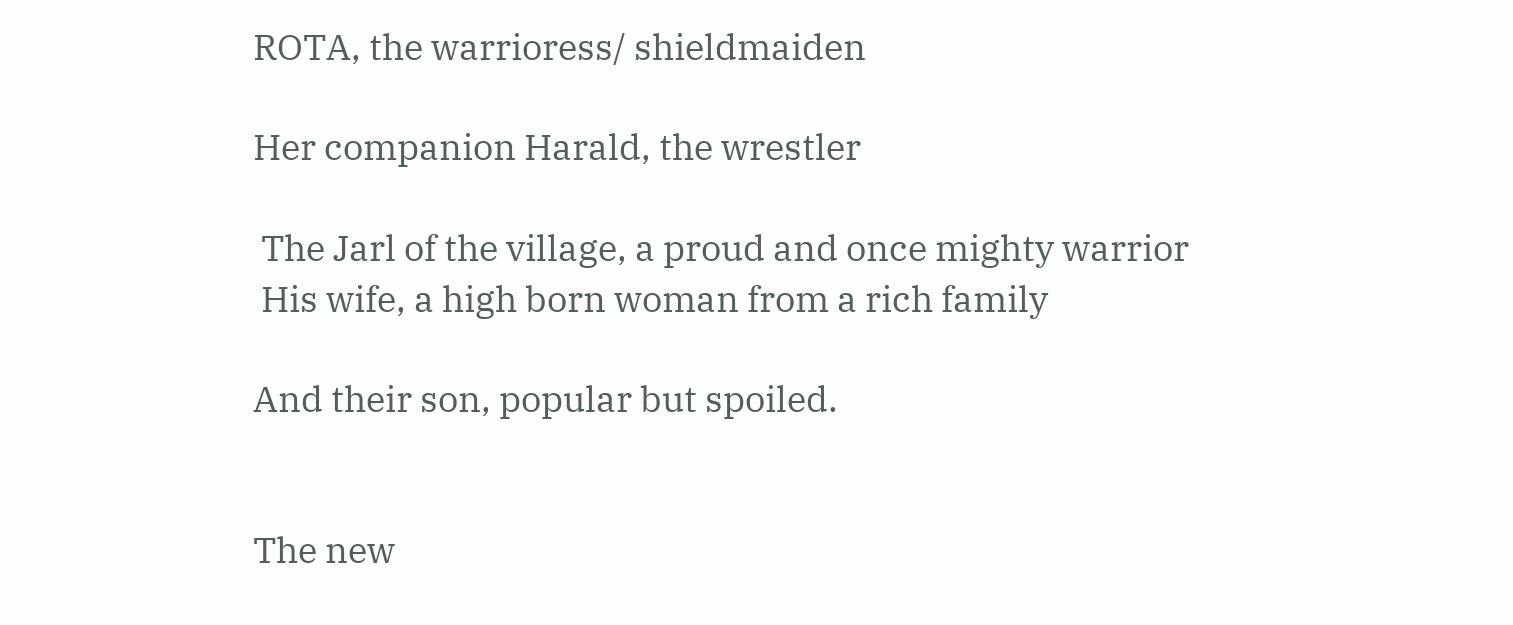ROTA, the warrioress/ shieldmaiden

Her companion Harald, the wrestler

 The Jarl of the village, a proud and once mighty warrior
 His wife, a high born woman from a rich family

And their son, popular but spoiled.


The new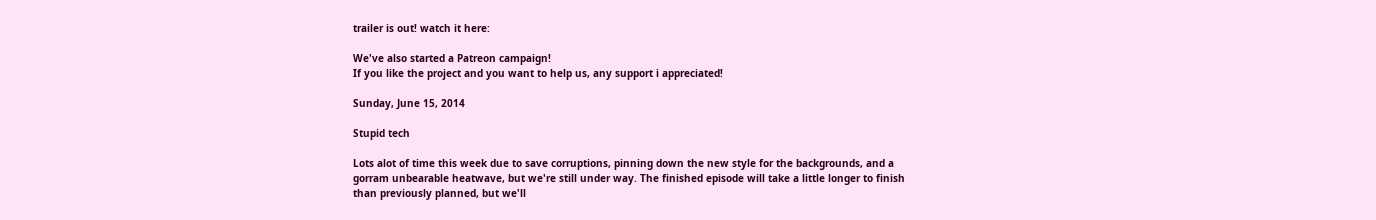trailer is out! watch it here:

We've also started a Patreon campaign!
If you like the project and you want to help us, any support i appreciated!

Sunday, June 15, 2014

Stupid tech

Lots alot of time this week due to save corruptions, pinning down the new style for the backgrounds, and a gorram unbearable heatwave, but we're still under way. The finished episode will take a little longer to finish than previously planned, but we'll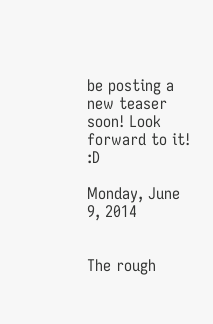be posting a new teaser soon! Look forward to it! :D

Monday, June 9, 2014


The rough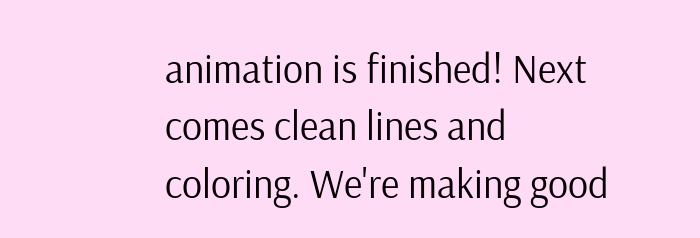animation is finished! Next comes clean lines and coloring. We're making good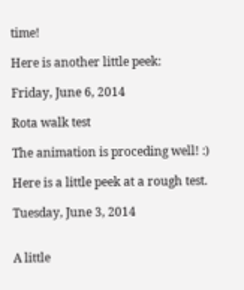time!

Here is another little peek:

Friday, June 6, 2014

Rota walk test

The animation is proceding well! :)

Here is a little peek at a rough test.

Tuesday, June 3, 2014


A little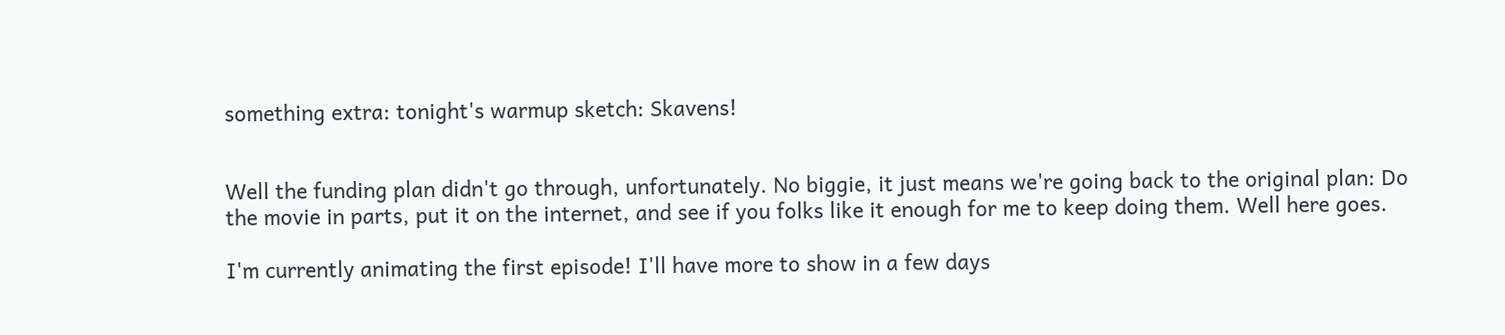something extra: tonight's warmup sketch: Skavens!


Well the funding plan didn't go through, unfortunately. No biggie, it just means we're going back to the original plan: Do the movie in parts, put it on the internet, and see if you folks like it enough for me to keep doing them. Well here goes.

I'm currently animating the first episode! I'll have more to show in a few days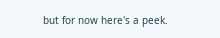but for now here's a peek.